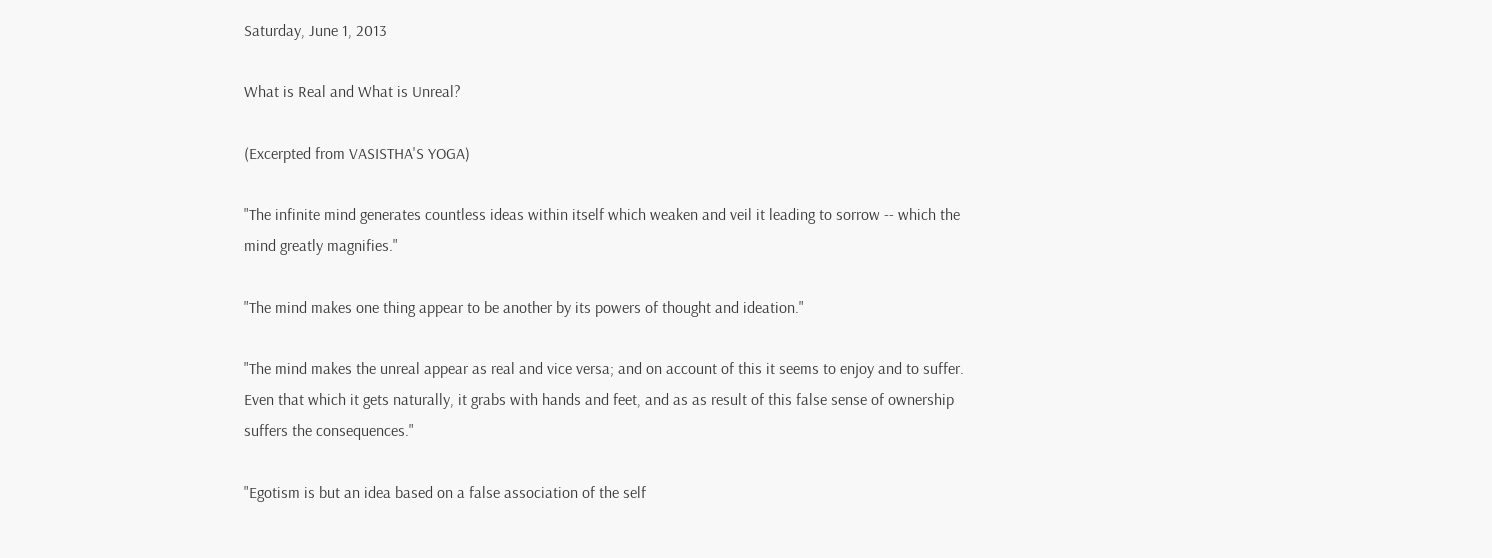Saturday, June 1, 2013

What is Real and What is Unreal?

(Excerpted from VASISTHA'S YOGA)

"The infinite mind generates countless ideas within itself which weaken and veil it leading to sorrow -- which the mind greatly magnifies."

"The mind makes one thing appear to be another by its powers of thought and ideation."

"The mind makes the unreal appear as real and vice versa; and on account of this it seems to enjoy and to suffer.  Even that which it gets naturally, it grabs with hands and feet, and as as result of this false sense of ownership suffers the consequences."

"Egotism is but an idea based on a false association of the self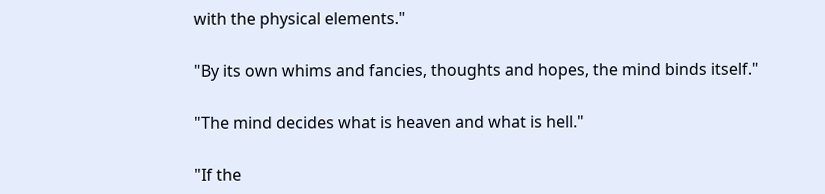with the physical elements."

"By its own whims and fancies, thoughts and hopes, the mind binds itself."

"The mind decides what is heaven and what is hell."

"If the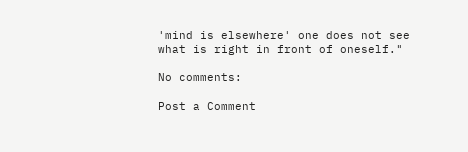'mind is elsewhere' one does not see what is right in front of oneself."

No comments:

Post a Comment